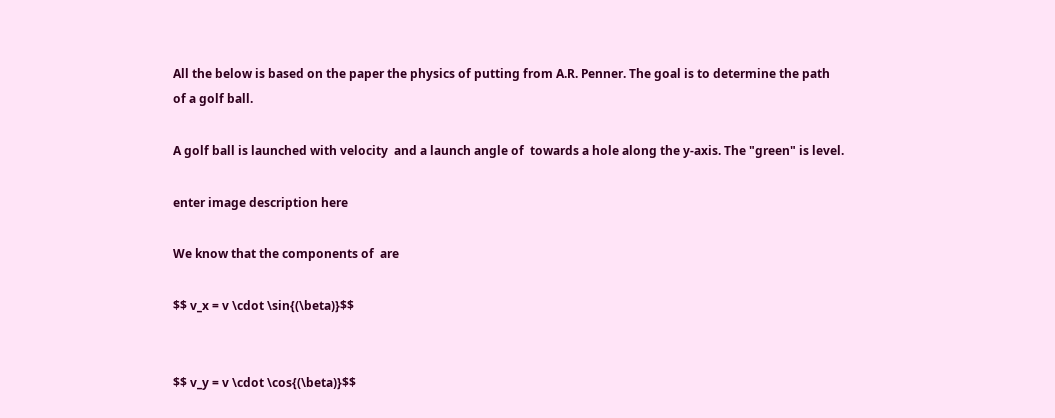All the below is based on the paper the physics of putting from A.R. Penner. The goal is to determine the path of a golf ball.

A golf ball is launched with velocity  and a launch angle of  towards a hole along the y-axis. The "green" is level.

enter image description here

We know that the components of  are

$$ v_x = v \cdot \sin{(\beta)}$$


$$ v_y = v \cdot \cos{(\beta)}$$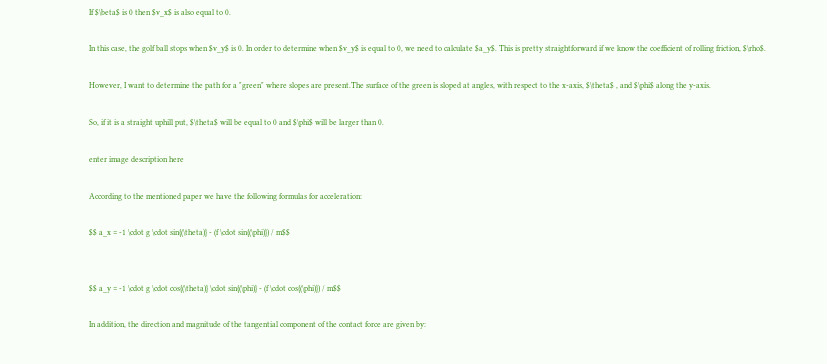If $\beta$ is 0 then $v_x$ is also equal to 0.

In this case, the golf ball stops when $v_y$ is 0. In order to determine when $v_y$ is equal to 0, we need to calculate $a_y$. This is pretty straightforward if we know the coefficient of rolling friction, $\rho$.

However, I want to determine the path for a "green" where slopes are present.The surface of the green is sloped at angles, with respect to the x-axis, $\theta$ , and $\phi$ along the y-axis.

So, if it is a straight uphill put, $\theta$ will be equal to 0 and $\phi$ will be larger than 0.

enter image description here

According to the mentioned paper we have the following formulas for acceleration:

$$ a_x = -1 \cdot g \cdot sin{(\theta)} - (f \cdot sin{(\phi)}) / m$$


$$ a_y = -1 \cdot g \cdot cos{(\theta)} \cdot sin{(\phi)} - (f \cdot cos{(\phi)}) / m$$

In addition, the direction and magnitude of the tangential component of the contact force are given by: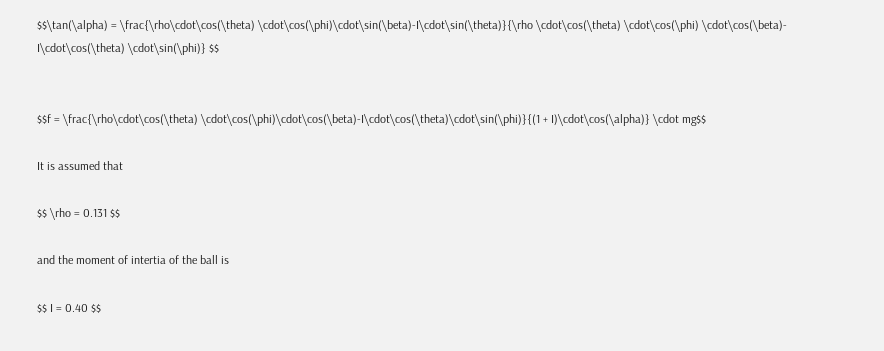$$\tan(\alpha) = \frac{\rho\cdot\cos(\theta) \cdot\cos(\phi)\cdot\sin(\beta)-I\cdot\sin(\theta)}{\rho \cdot\cos(\theta) \cdot\cos(\phi) \cdot\cos(\beta)- I\cdot\cos(\theta) \cdot\sin(\phi)} $$


$$f = \frac{\rho\cdot\cos(\theta) \cdot\cos(\phi)\cdot\cos(\beta)-I\cdot\cos(\theta)\cdot\sin(\phi)}{(1 + I)\cdot\cos(\alpha)} \cdot mg$$

It is assumed that

$$ \rho = 0.131 $$

and the moment of intertia of the ball is

$$ I = 0.40 $$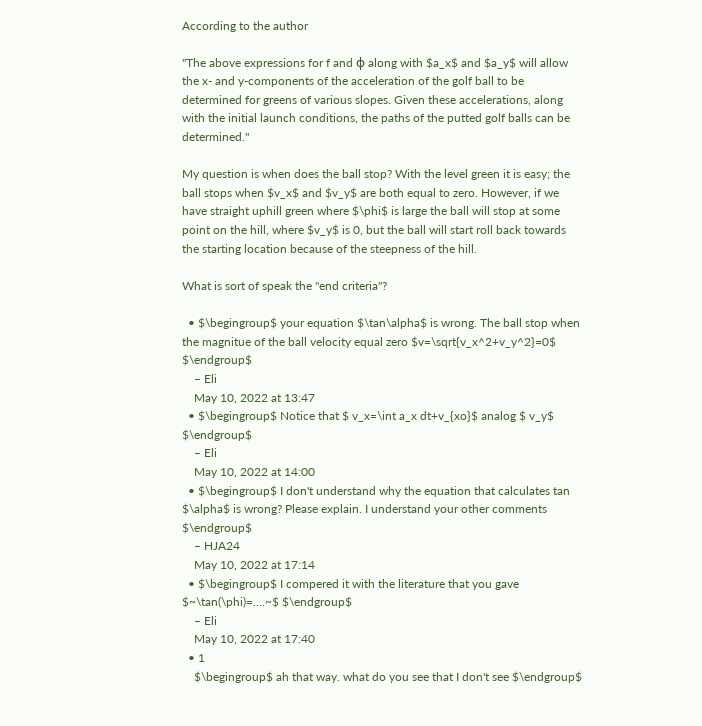According to the author

"The above expressions for f and φ along with $a_x$ and $a_y$ will allow the x- and y-components of the acceleration of the golf ball to be determined for greens of various slopes. Given these accelerations, along with the initial launch conditions, the paths of the putted golf balls can be determined."

My question is when does the ball stop? With the level green it is easy; the ball stops when $v_x$ and $v_y$ are both equal to zero. However, if we have straight uphill green where $\phi$ is large the ball will stop at some point on the hill, where $v_y$ is 0, but the ball will start roll back towards the starting location because of the steepness of the hill.

What is sort of speak the "end criteria"?

  • $\begingroup$ your equation $\tan\alpha$ is wrong. The ball stop when the magnitue of the ball velocity equal zero $v=\sqrt{v_x^2+v_y^2}=0$ $\endgroup$
    – Eli
    May 10, 2022 at 13:47
  • $\begingroup$ Notice that $ v_x=\int a_x dt+v_{xo}$ analog $ v_y$ $\endgroup$
    – Eli
    May 10, 2022 at 14:00
  • $\begingroup$ I don't understand why the equation that calculates tan $\alpha$ is wrong? Please explain. I understand your other comments $\endgroup$
    – HJA24
    May 10, 2022 at 17:14
  • $\begingroup$ I compered it with the literature that you gave $~\tan(\phi)=....~$ $\endgroup$
    – Eli
    May 10, 2022 at 17:40
  • 1
    $\begingroup$ ah that way. what do you see that I don't see $\endgroup$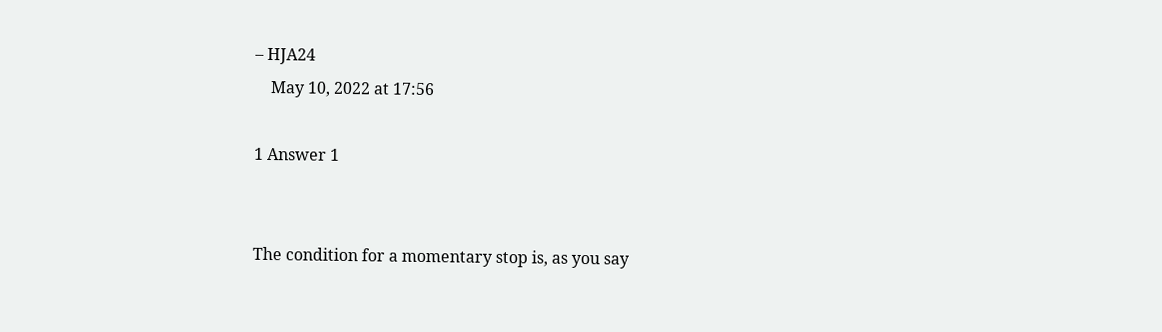– HJA24
    May 10, 2022 at 17:56

1 Answer 1


The condition for a momentary stop is, as you say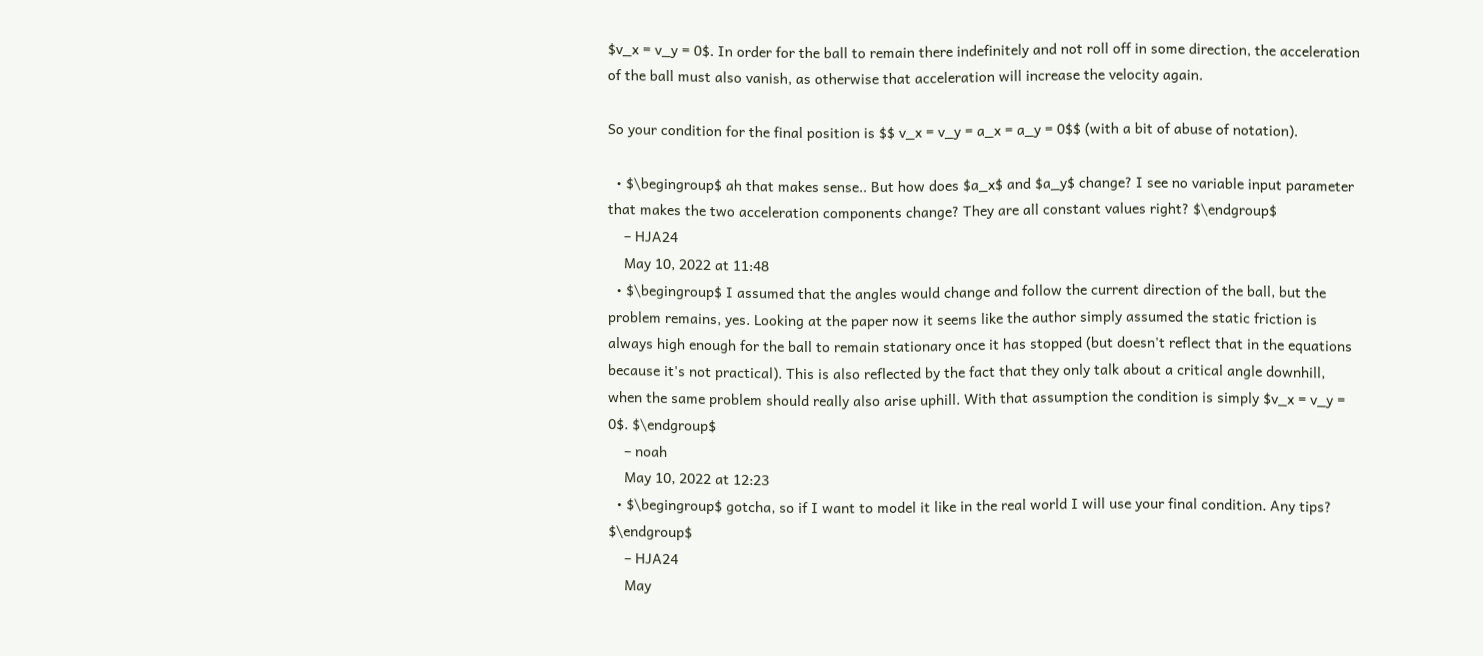$v_x = v_y = 0$. In order for the ball to remain there indefinitely and not roll off in some direction, the acceleration of the ball must also vanish, as otherwise that acceleration will increase the velocity again.

So your condition for the final position is $$ v_x = v_y = a_x = a_y = 0$$ (with a bit of abuse of notation).

  • $\begingroup$ ah that makes sense.. But how does $a_x$ and $a_y$ change? I see no variable input parameter that makes the two acceleration components change? They are all constant values right? $\endgroup$
    – HJA24
    May 10, 2022 at 11:48
  • $\begingroup$ I assumed that the angles would change and follow the current direction of the ball, but the problem remains, yes. Looking at the paper now it seems like the author simply assumed the static friction is always high enough for the ball to remain stationary once it has stopped (but doesn't reflect that in the equations because it's not practical). This is also reflected by the fact that they only talk about a critical angle downhill, when the same problem should really also arise uphill. With that assumption the condition is simply $v_x = v_y = 0$. $\endgroup$
    – noah
    May 10, 2022 at 12:23
  • $\begingroup$ gotcha, so if I want to model it like in the real world I will use your final condition. Any tips? $\endgroup$
    – HJA24
    May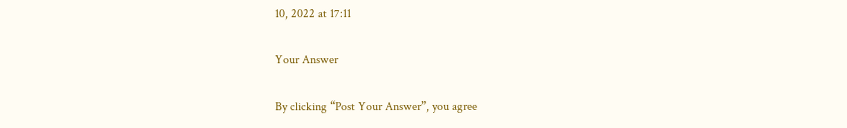10, 2022 at 17:11

Your Answer

By clicking “Post Your Answer”, you agree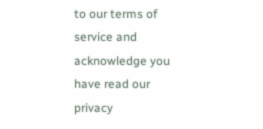to our terms of service and acknowledge you have read our privacy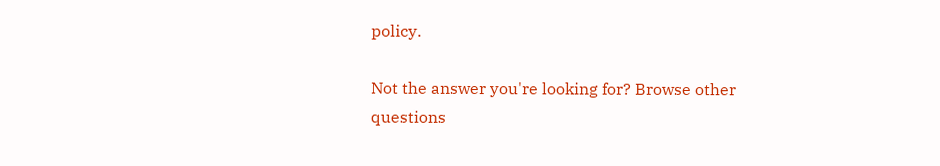policy.

Not the answer you're looking for? Browse other questions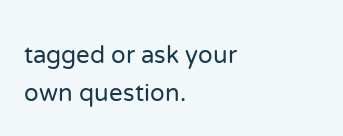tagged or ask your own question.